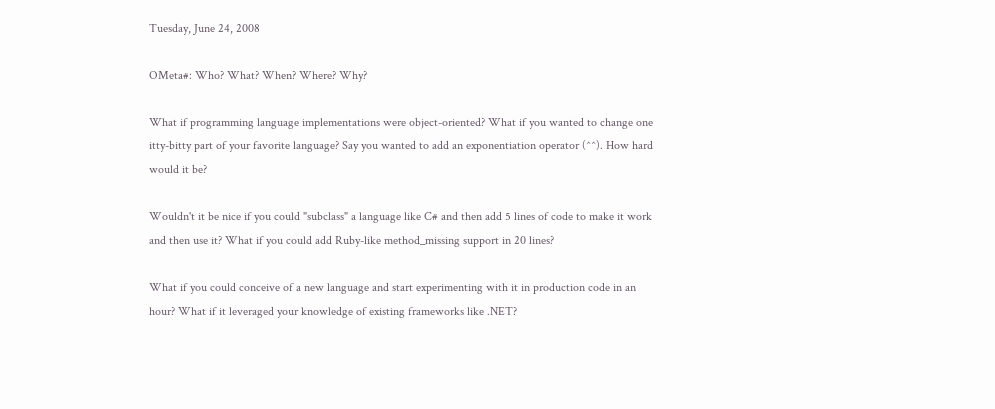Tuesday, June 24, 2008

OMeta#: Who? What? When? Where? Why?

What if programming language implementations were object-oriented? What if you wanted to change one itty-bitty part of your favorite language? Say you wanted to add an exponentiation operator (^^). How hard would it be?

Wouldn't it be nice if you could "subclass" a language like C# and then add 5 lines of code to make it work and then use it? What if you could add Ruby-like method_missing support in 20 lines?

What if you could conceive of a new language and start experimenting with it in production code in an hour? What if it leveraged your knowledge of existing frameworks like .NET?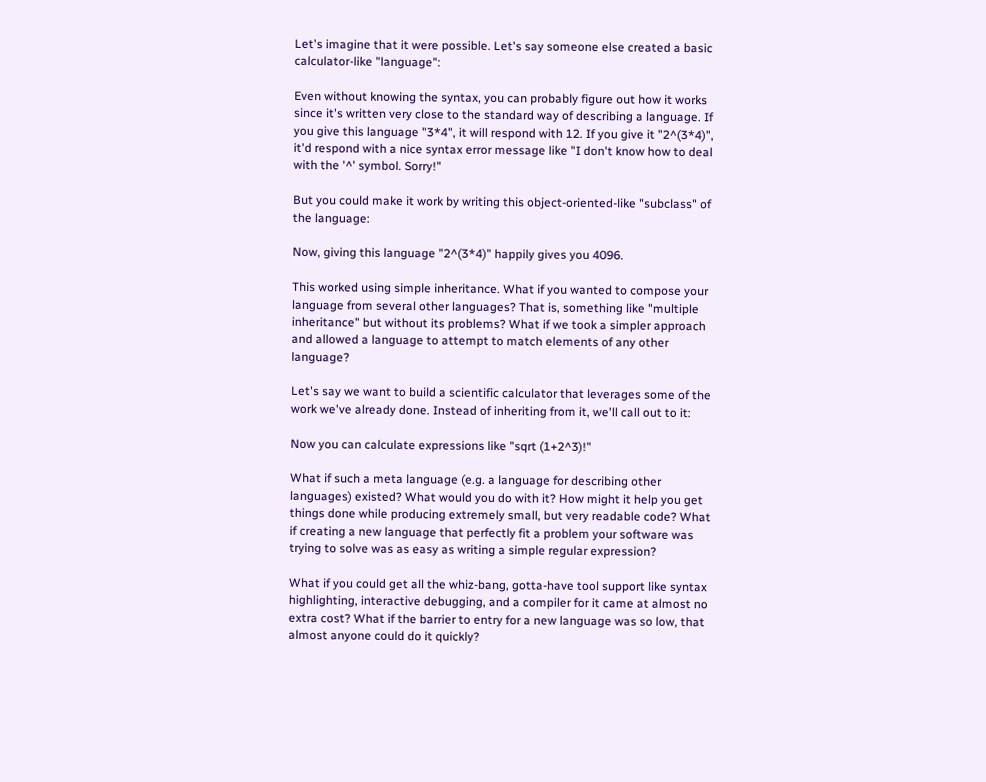Let's imagine that it were possible. Let's say someone else created a basic calculator-like "language":

Even without knowing the syntax, you can probably figure out how it works since it's written very close to the standard way of describing a language. If you give this language "3*4", it will respond with 12. If you give it "2^(3*4)", it'd respond with a nice syntax error message like "I don't know how to deal with the '^' symbol. Sorry!"

But you could make it work by writing this object-oriented-like "subclass" of the language:

Now, giving this language "2^(3*4)" happily gives you 4096.

This worked using simple inheritance. What if you wanted to compose your language from several other languages? That is, something like "multiple inheritance" but without its problems? What if we took a simpler approach and allowed a language to attempt to match elements of any other language?

Let's say we want to build a scientific calculator that leverages some of the work we've already done. Instead of inheriting from it, we'll call out to it:

Now you can calculate expressions like "sqrt (1+2^3)!"

What if such a meta language (e.g. a language for describing other languages) existed? What would you do with it? How might it help you get things done while producing extremely small, but very readable code? What if creating a new language that perfectly fit a problem your software was trying to solve was as easy as writing a simple regular expression?

What if you could get all the whiz-bang, gotta-have tool support like syntax highlighting, interactive debugging, and a compiler for it came at almost no extra cost? What if the barrier to entry for a new language was so low, that almost anyone could do it quickly?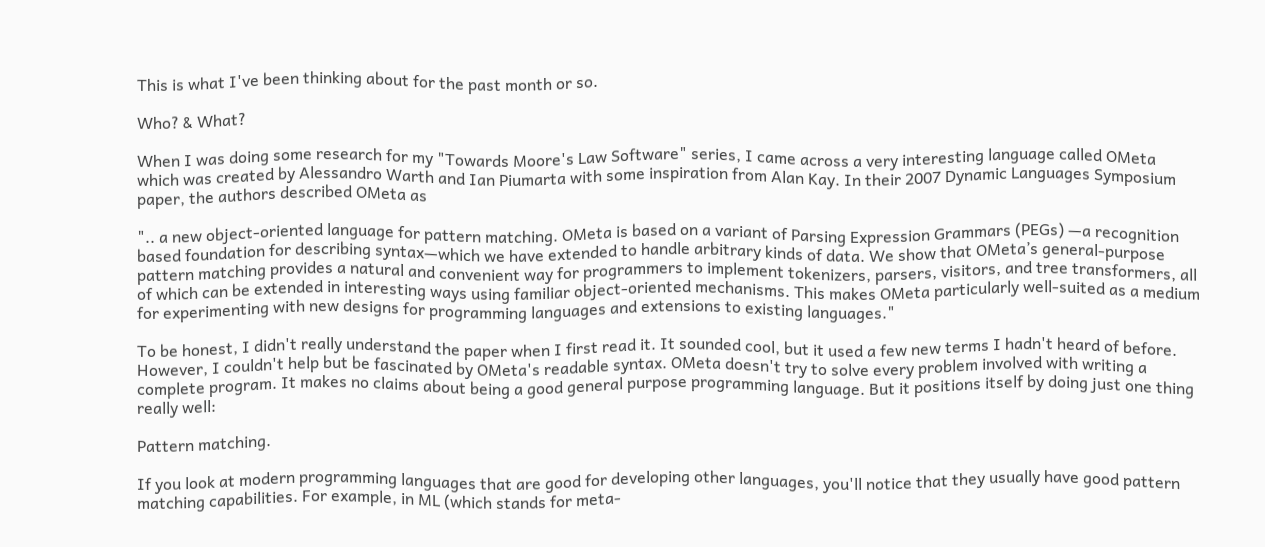This is what I've been thinking about for the past month or so.

Who? & What?

When I was doing some research for my "Towards Moore's Law Software" series, I came across a very interesting language called OMeta which was created by Alessandro Warth and Ian Piumarta with some inspiration from Alan Kay. In their 2007 Dynamic Languages Symposium paper, the authors described OMeta as

".. a new object-oriented language for pattern matching. OMeta is based on a variant of Parsing Expression Grammars (PEGs) —a recognition based foundation for describing syntax—which we have extended to handle arbitrary kinds of data. We show that OMeta’s general-purpose pattern matching provides a natural and convenient way for programmers to implement tokenizers, parsers, visitors, and tree transformers, all of which can be extended in interesting ways using familiar object-oriented mechanisms. This makes OMeta particularly well-suited as a medium for experimenting with new designs for programming languages and extensions to existing languages."

To be honest, I didn't really understand the paper when I first read it. It sounded cool, but it used a few new terms I hadn't heard of before. However, I couldn't help but be fascinated by OMeta's readable syntax. OMeta doesn't try to solve every problem involved with writing a complete program. It makes no claims about being a good general purpose programming language. But it positions itself by doing just one thing really well:

Pattern matching.

If you look at modern programming languages that are good for developing other languages, you'll notice that they usually have good pattern matching capabilities. For example, in ML (which stands for meta-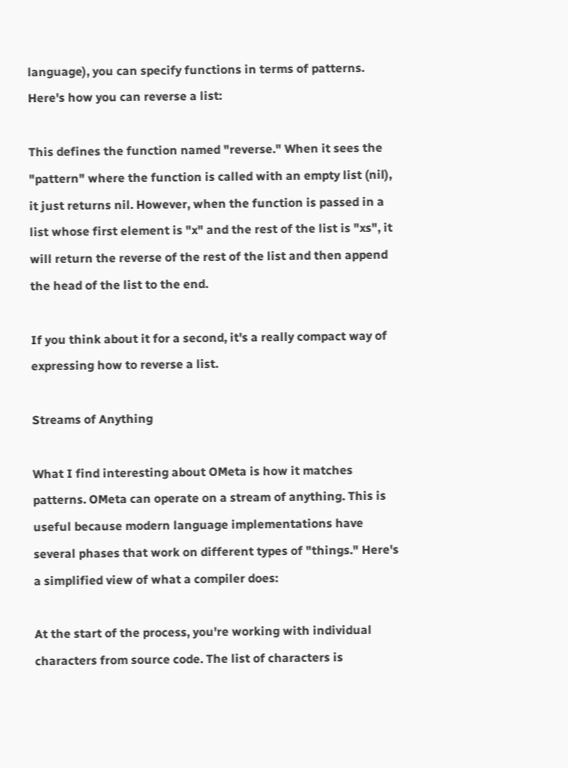language), you can specify functions in terms of patterns. Here's how you can reverse a list:

This defines the function named "reverse." When it sees the "pattern" where the function is called with an empty list (nil), it just returns nil. However, when the function is passed in a list whose first element is "x" and the rest of the list is "xs", it will return the reverse of the rest of the list and then append the head of the list to the end.

If you think about it for a second, it's a really compact way of expressing how to reverse a list.

Streams of Anything

What I find interesting about OMeta is how it matches patterns. OMeta can operate on a stream of anything. This is useful because modern language implementations have several phases that work on different types of "things." Here's a simplified view of what a compiler does:

At the start of the process, you're working with individual characters from source code. The list of characters is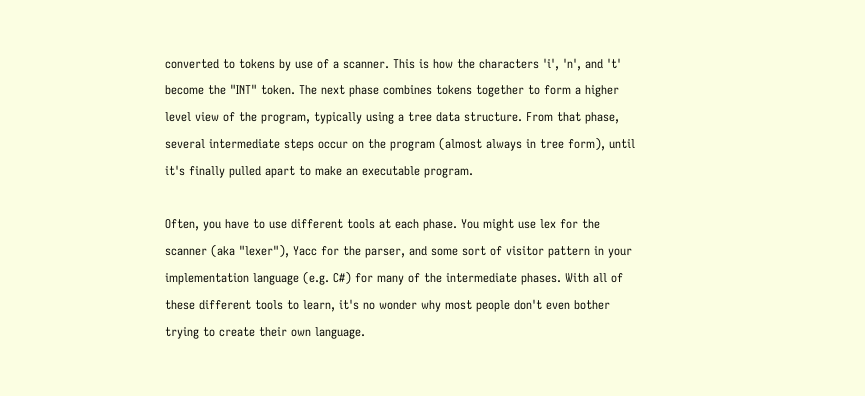converted to tokens by use of a scanner. This is how the characters 'i', 'n', and 't' become the "INT" token. The next phase combines tokens together to form a higher level view of the program, typically using a tree data structure. From that phase, several intermediate steps occur on the program (almost always in tree form), until it's finally pulled apart to make an executable program.

Often, you have to use different tools at each phase. You might use lex for the scanner (aka "lexer"), Yacc for the parser, and some sort of visitor pattern in your implementation language (e.g. C#) for many of the intermediate phases. With all of these different tools to learn, it's no wonder why most people don't even bother trying to create their own language.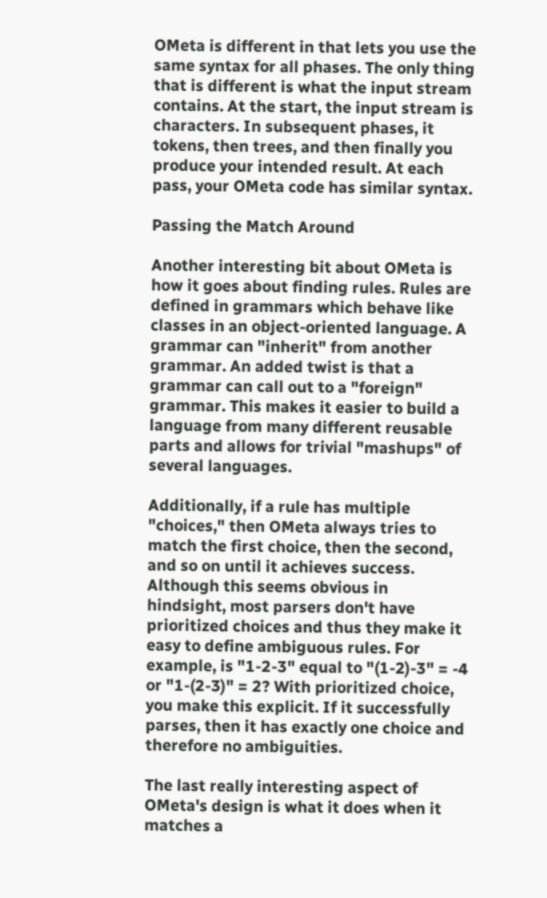OMeta is different in that lets you use the same syntax for all phases. The only thing that is different is what the input stream contains. At the start, the input stream is characters. In subsequent phases, it tokens, then trees, and then finally you produce your intended result. At each pass, your OMeta code has similar syntax.

Passing the Match Around

Another interesting bit about OMeta is how it goes about finding rules. Rules are defined in grammars which behave like classes in an object-oriented language. A grammar can "inherit" from another grammar. An added twist is that a grammar can call out to a "foreign" grammar. This makes it easier to build a language from many different reusable parts and allows for trivial "mashups" of several languages.

Additionally, if a rule has multiple "choices," then OMeta always tries to match the first choice, then the second, and so on until it achieves success. Although this seems obvious in hindsight, most parsers don't have prioritized choices and thus they make it easy to define ambiguous rules. For example, is "1-2-3" equal to "(1-2)-3" = -4 or "1-(2-3)" = 2? With prioritized choice, you make this explicit. If it successfully parses, then it has exactly one choice and therefore no ambiguities.

The last really interesting aspect of OMeta's design is what it does when it matches a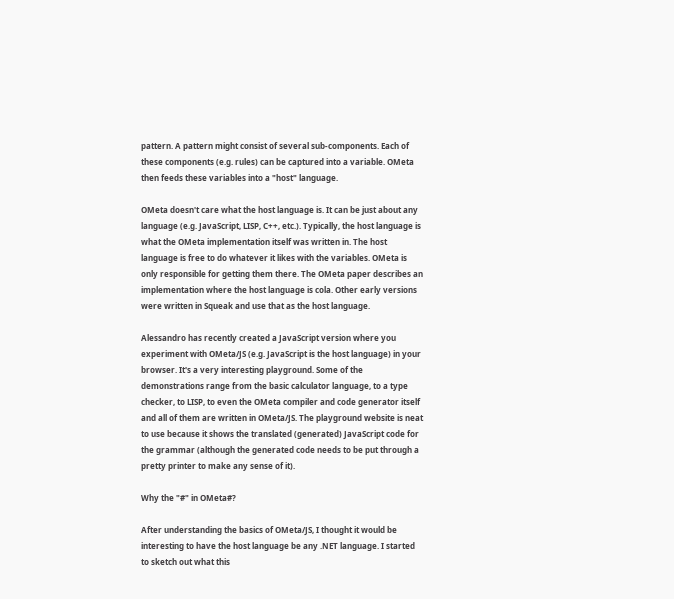pattern. A pattern might consist of several sub-components. Each of these components (e.g. rules) can be captured into a variable. OMeta then feeds these variables into a "host" language.

OMeta doesn't care what the host language is. It can be just about any language (e.g. JavaScript, LISP, C++, etc.). Typically, the host language is what the OMeta implementation itself was written in. The host language is free to do whatever it likes with the variables. OMeta is only responsible for getting them there. The OMeta paper describes an implementation where the host language is cola. Other early versions were written in Squeak and use that as the host language.

Alessandro has recently created a JavaScript version where you experiment with OMeta/JS (e.g. JavaScript is the host language) in your browser. It's a very interesting playground. Some of the demonstrations range from the basic calculator language, to a type checker, to LISP, to even the OMeta compiler and code generator itself and all of them are written in OMeta/JS. The playground website is neat to use because it shows the translated (generated) JavaScript code for the grammar (although the generated code needs to be put through a pretty printer to make any sense of it).

Why the "#" in OMeta#?

After understanding the basics of OMeta/JS, I thought it would be interesting to have the host language be any .NET language. I started to sketch out what this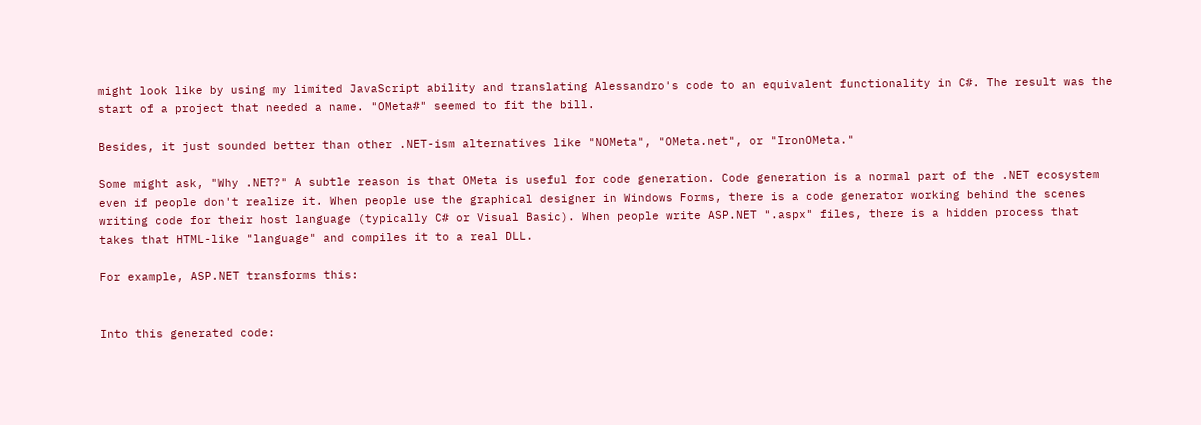might look like by using my limited JavaScript ability and translating Alessandro's code to an equivalent functionality in C#. The result was the start of a project that needed a name. "OMeta#" seemed to fit the bill.

Besides, it just sounded better than other .NET-ism alternatives like "NOMeta", "OMeta.net", or "IronOMeta."

Some might ask, "Why .NET?" A subtle reason is that OMeta is useful for code generation. Code generation is a normal part of the .NET ecosystem even if people don't realize it. When people use the graphical designer in Windows Forms, there is a code generator working behind the scenes writing code for their host language (typically C# or Visual Basic). When people write ASP.NET ".aspx" files, there is a hidden process that takes that HTML-like "language" and compiles it to a real DLL.

For example, ASP.NET transforms this:


Into this generated code: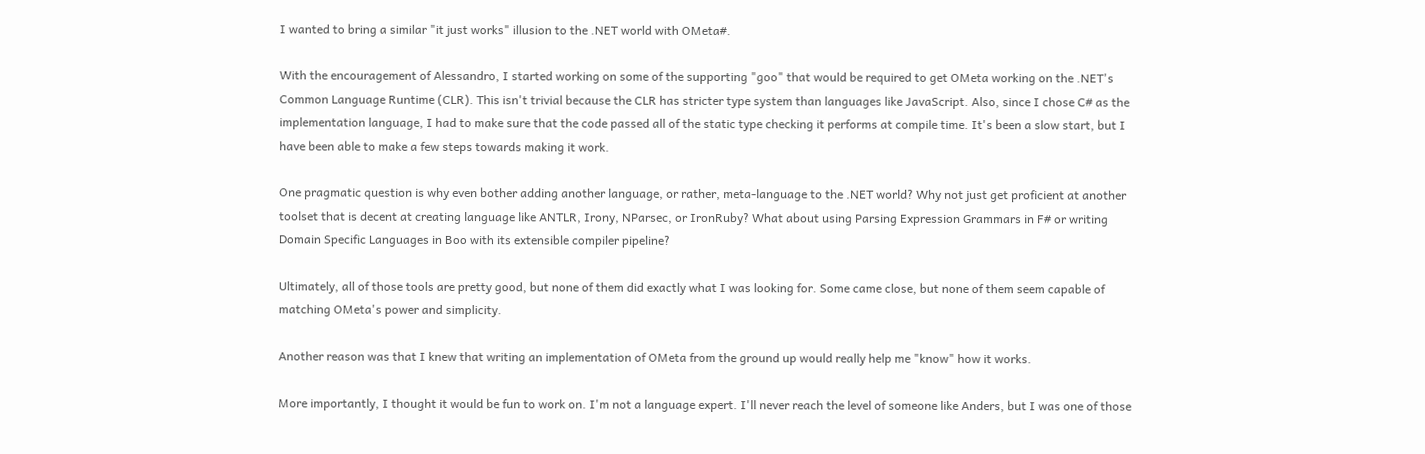I wanted to bring a similar "it just works" illusion to the .NET world with OMeta#.

With the encouragement of Alessandro, I started working on some of the supporting "goo" that would be required to get OMeta working on the .NET's Common Language Runtime (CLR). This isn't trivial because the CLR has stricter type system than languages like JavaScript. Also, since I chose C# as the implementation language, I had to make sure that the code passed all of the static type checking it performs at compile time. It's been a slow start, but I have been able to make a few steps towards making it work.

One pragmatic question is why even bother adding another language, or rather, meta-language to the .NET world? Why not just get proficient at another toolset that is decent at creating language like ANTLR, Irony, NParsec, or IronRuby? What about using Parsing Expression Grammars in F# or writing Domain Specific Languages in Boo with its extensible compiler pipeline?

Ultimately, all of those tools are pretty good, but none of them did exactly what I was looking for. Some came close, but none of them seem capable of matching OMeta's power and simplicity.

Another reason was that I knew that writing an implementation of OMeta from the ground up would really help me "know" how it works.

More importantly, I thought it would be fun to work on. I'm not a language expert. I'll never reach the level of someone like Anders, but I was one of those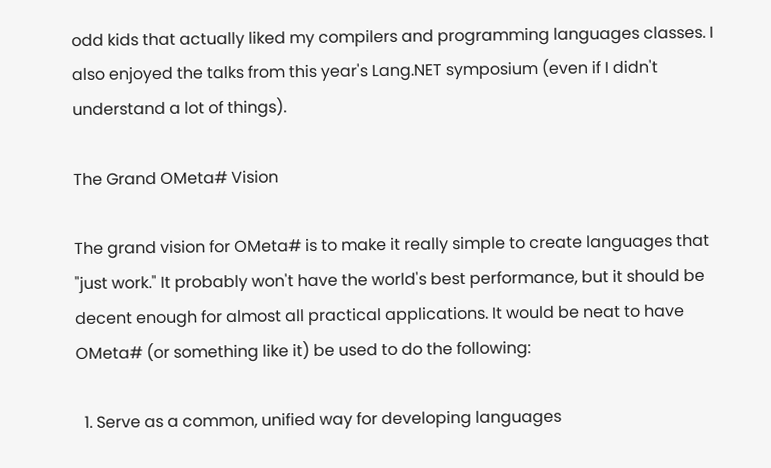odd kids that actually liked my compilers and programming languages classes. I also enjoyed the talks from this year's Lang.NET symposium (even if I didn't understand a lot of things).

The Grand OMeta# Vision

The grand vision for OMeta# is to make it really simple to create languages that "just work." It probably won't have the world's best performance, but it should be decent enough for almost all practical applications. It would be neat to have OMeta# (or something like it) be used to do the following:

  1. Serve as a common, unified way for developing languages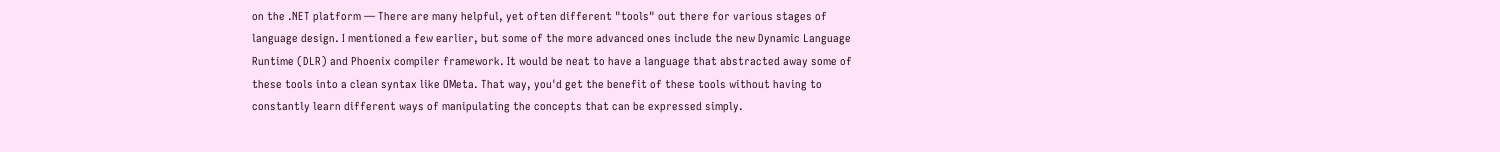on the .NET platform — There are many helpful, yet often different "tools" out there for various stages of language design. I mentioned a few earlier, but some of the more advanced ones include the new Dynamic Language Runtime (DLR) and Phoenix compiler framework. It would be neat to have a language that abstracted away some of these tools into a clean syntax like OMeta. That way, you'd get the benefit of these tools without having to constantly learn different ways of manipulating the concepts that can be expressed simply.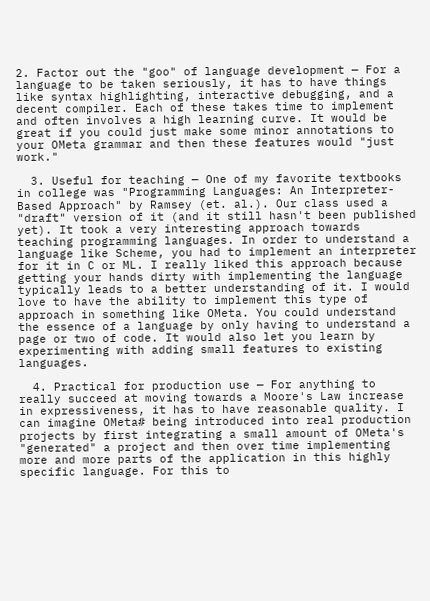2. Factor out the "goo" of language development — For a language to be taken seriously, it has to have things like syntax highlighting, interactive debugging, and a decent compiler. Each of these takes time to implement and often involves a high learning curve. It would be great if you could just make some minor annotations to your OMeta grammar and then these features would "just work."

  3. Useful for teaching — One of my favorite textbooks in college was "Programming Languages: An Interpreter-Based Approach" by Ramsey (et. al.). Our class used a "draft" version of it (and it still hasn't been published yet). It took a very interesting approach towards teaching programming languages. In order to understand a language like Scheme, you had to implement an interpreter for it in C or ML. I really liked this approach because getting your hands dirty with implementing the language typically leads to a better understanding of it. I would love to have the ability to implement this type of approach in something like OMeta. You could understand the essence of a language by only having to understand a page or two of code. It would also let you learn by experimenting with adding small features to existing languages.

  4. Practical for production use — For anything to really succeed at moving towards a Moore's Law increase in expressiveness, it has to have reasonable quality. I can imagine OMeta# being introduced into real production projects by first integrating a small amount of OMeta's "generated" a project and then over time implementing more and more parts of the application in this highly specific language. For this to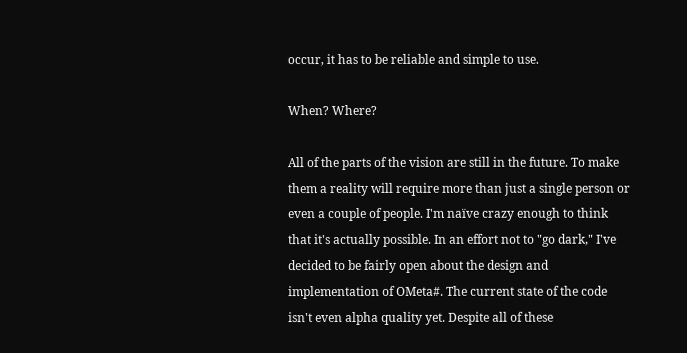occur, it has to be reliable and simple to use.

When? Where?

All of the parts of the vision are still in the future. To make them a reality will require more than just a single person or even a couple of people. I'm naïve crazy enough to think that it's actually possible. In an effort not to "go dark," I've decided to be fairly open about the design and implementation of OMeta#. The current state of the code isn't even alpha quality yet. Despite all of these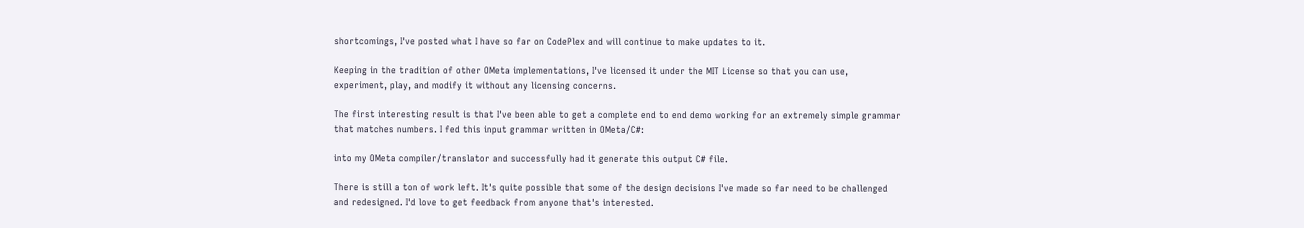shortcomings, I've posted what I have so far on CodePlex and will continue to make updates to it.

Keeping in the tradition of other OMeta implementations, I've licensed it under the MIT License so that you can use, experiment, play, and modify it without any licensing concerns.

The first interesting result is that I've been able to get a complete end to end demo working for an extremely simple grammar that matches numbers. I fed this input grammar written in OMeta/C#:

into my OMeta compiler/translator and successfully had it generate this output C# file.

There is still a ton of work left. It's quite possible that some of the design decisions I've made so far need to be challenged and redesigned. I'd love to get feedback from anyone that's interested.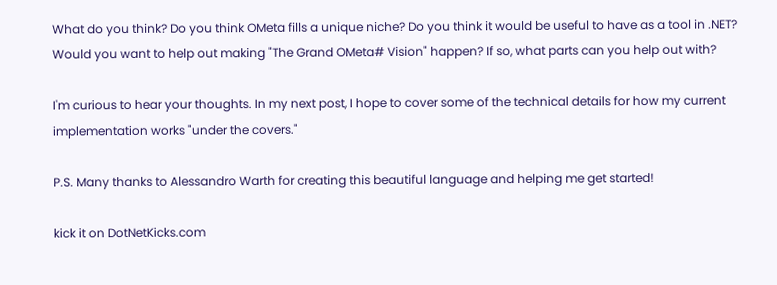What do you think? Do you think OMeta fills a unique niche? Do you think it would be useful to have as a tool in .NET? Would you want to help out making "The Grand OMeta# Vision" happen? If so, what parts can you help out with?

I'm curious to hear your thoughts. In my next post, I hope to cover some of the technical details for how my current implementation works "under the covers."

P.S. Many thanks to Alessandro Warth for creating this beautiful language and helping me get started!

kick it on DotNetKicks.com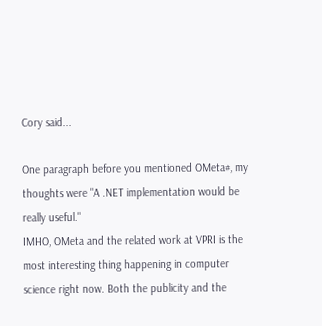Cory said...

One paragraph before you mentioned OMeta#, my thoughts were "A .NET implementation would be really useful."
IMHO, OMeta and the related work at VPRI is the most interesting thing happening in computer science right now. Both the publicity and the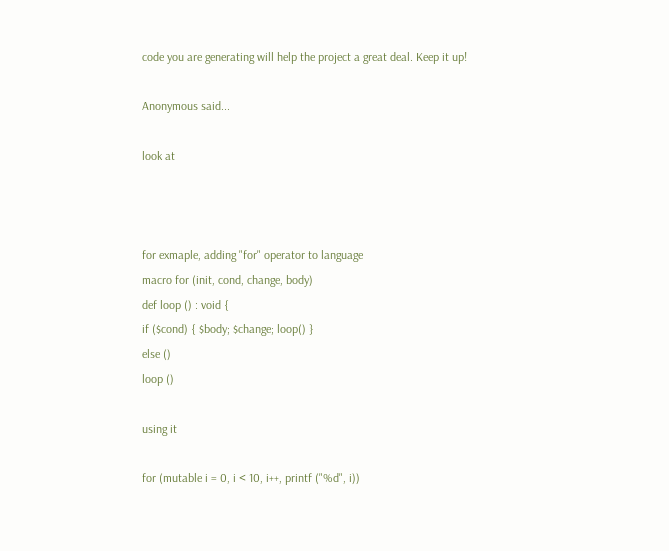code you are generating will help the project a great deal. Keep it up!

Anonymous said...

look at



for exmaple, adding "for" operator to language
macro for (init, cond, change, body)
def loop () : void {
if ($cond) { $body; $change; loop() }
else ()
loop ()

using it

for (mutable i = 0, i < 10, i++, printf ("%d", i))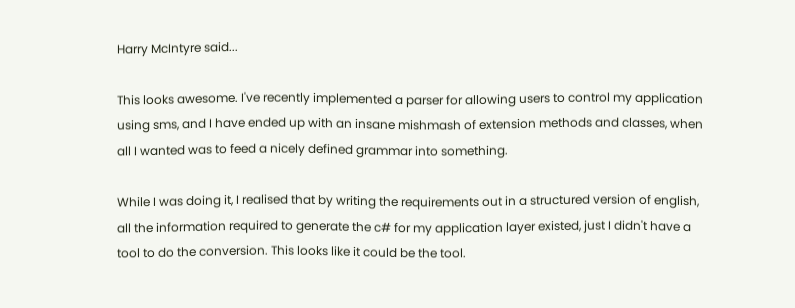Harry McIntyre said...

This looks awesome. I've recently implemented a parser for allowing users to control my application using sms, and I have ended up with an insane mishmash of extension methods and classes, when all I wanted was to feed a nicely defined grammar into something.

While I was doing it, I realised that by writing the requirements out in a structured version of english, all the information required to generate the c# for my application layer existed, just I didn't have a tool to do the conversion. This looks like it could be the tool.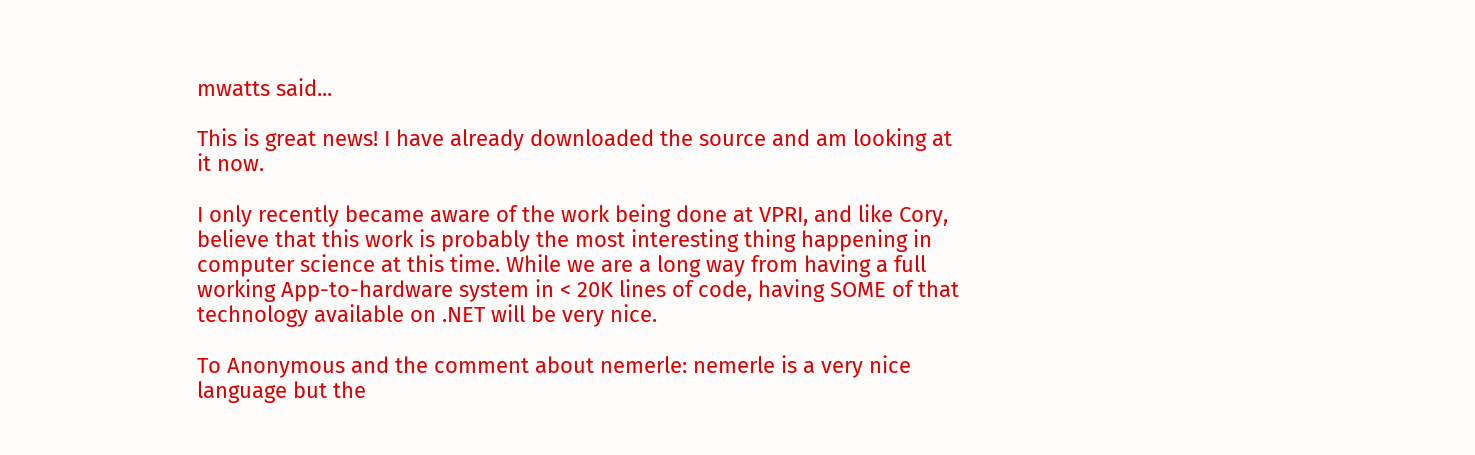mwatts said...

This is great news! I have already downloaded the source and am looking at it now.

I only recently became aware of the work being done at VPRI, and like Cory, believe that this work is probably the most interesting thing happening in computer science at this time. While we are a long way from having a full working App-to-hardware system in < 20K lines of code, having SOME of that technology available on .NET will be very nice.

To Anonymous and the comment about nemerle: nemerle is a very nice language but the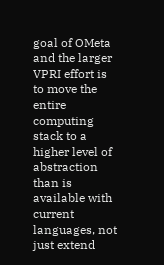goal of OMeta and the larger VPRI effort is to move the entire computing stack to a higher level of abstraction than is available with current languages, not just extend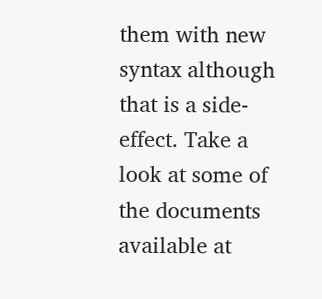them with new syntax although that is a side-effect. Take a look at some of the documents available at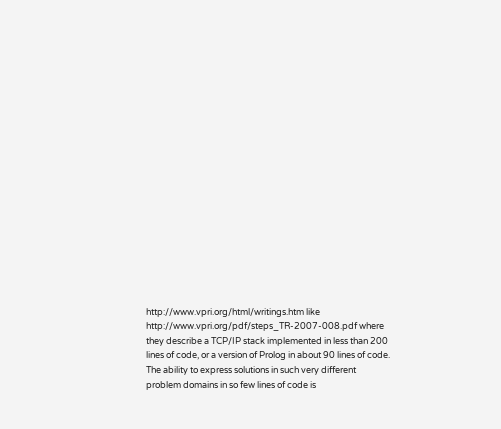http://www.vpri.org/html/writings.htm like http://www.vpri.org/pdf/steps_TR-2007-008.pdf where they describe a TCP/IP stack implemented in less than 200 lines of code, or a version of Prolog in about 90 lines of code. The ability to express solutions in such very different problem domains in so few lines of code is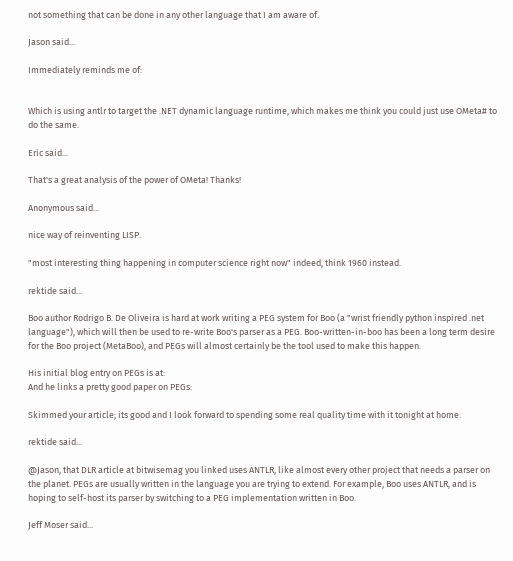not something that can be done in any other language that I am aware of.

Jason said...

Immediately reminds me of:


Which is using antlr to target the .NET dynamic language runtime, which makes me think you could just use OMeta# to do the same.

Eric said...

That's a great analysis of the power of OMeta! Thanks!

Anonymous said...

nice way of reinventing LISP.

"most interesting thing happening in computer science right now" indeed, think 1960 instead.

rektide said...

Boo author Rodrigo B. De Oliveira is hard at work writing a PEG system for Boo (a "wrist friendly python inspired .net language"), which will then be used to re-write Boo's parser as a PEG. Boo-written-in-boo has been a long term desire for the Boo project (MetaBoo), and PEGs will almost certainly be the tool used to make this happen.

His initial blog entry on PEGs is at:
And he links a pretty good paper on PEGs:

Skimmed your article; its good and I look forward to spending some real quality time with it tonight at home.

rektide said...

@Jason, that DLR article at bitwisemag you linked uses ANTLR, like almost every other project that needs a parser on the planet. PEGs are usually written in the language you are trying to extend. For example, Boo uses ANTLR, and is hoping to self-host its parser by switching to a PEG implementation written in Boo.

Jeff Moser said...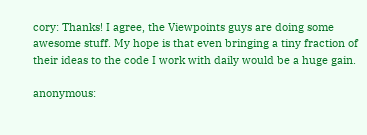cory: Thanks! I agree, the Viewpoints guys are doing some awesome stuff. My hope is that even bringing a tiny fraction of their ideas to the code I work with daily would be a huge gain.

anonymous: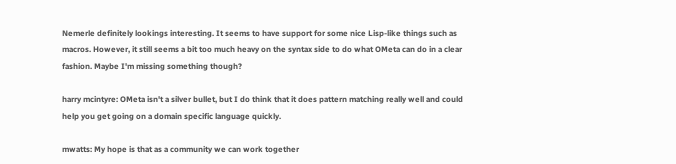Nemerle definitely lookings interesting. It seems to have support for some nice Lisp-like things such as macros. However, it still seems a bit too much heavy on the syntax side to do what OMeta can do in a clear fashion. Maybe I'm missing something though?

harry mcintyre: OMeta isn't a silver bullet, but I do think that it does pattern matching really well and could help you get going on a domain specific language quickly.

mwatts: My hope is that as a community we can work together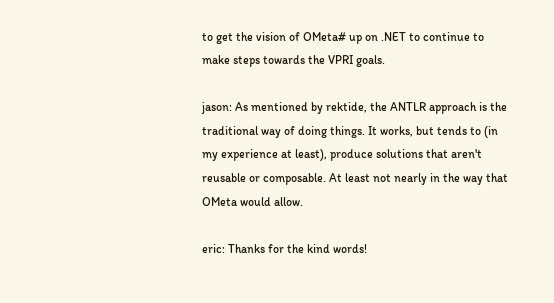to get the vision of OMeta# up on .NET to continue to make steps towards the VPRI goals.

jason: As mentioned by rektide, the ANTLR approach is the traditional way of doing things. It works, but tends to (in my experience at least), produce solutions that aren't reusable or composable. At least not nearly in the way that OMeta would allow.

eric: Thanks for the kind words!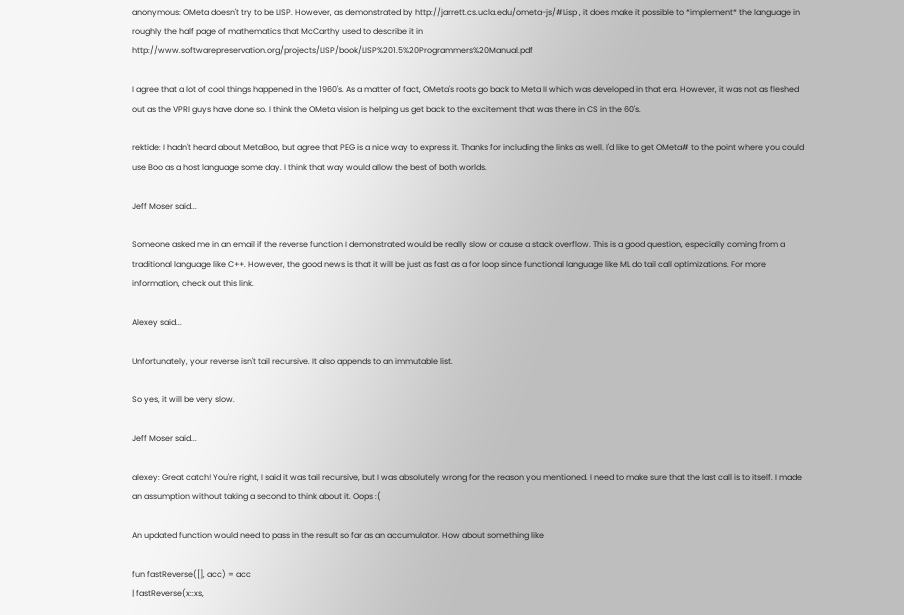anonymous: OMeta doesn't try to be LISP. However, as demonstrated by http://jarrett.cs.ucla.edu/ometa-js/#Lisp , it does make it possible to *implement* the language in roughly the half page of mathematics that McCarthy used to describe it in http://www.softwarepreservation.org/projects/LISP/book/LISP%201.5%20Programmers%20Manual.pdf

I agree that a lot of cool things happened in the 1960's. As a matter of fact, OMeta's roots go back to Meta II which was developed in that era. However, it was not as fleshed out as the VPRI guys have done so. I think the OMeta vision is helping us get back to the excitement that was there in CS in the 60's.

rektide: I hadn't heard about MetaBoo, but agree that PEG is a nice way to express it. Thanks for including the links as well. I'd like to get OMeta# to the point where you could use Boo as a host language some day. I think that way would allow the best of both worlds.

Jeff Moser said...

Someone asked me in an email if the reverse function I demonstrated would be really slow or cause a stack overflow. This is a good question, especially coming from a traditional language like C++. However, the good news is that it will be just as fast as a for loop since functional language like ML do tail call optimizations. For more information, check out this link.

Alexey said...

Unfortunately, your reverse isn't tail recursive. It also appends to an immutable list.

So yes, it will be very slow.

Jeff Moser said...

alexey: Great catch! You're right, I said it was tail recursive, but I was absolutely wrong for the reason you mentioned. I need to make sure that the last call is to itself. I made an assumption without taking a second to think about it. Oops :(

An updated function would need to pass in the result so far as an accumulator. How about something like

fun fastReverse([], acc) = acc
| fastReverse(x::xs,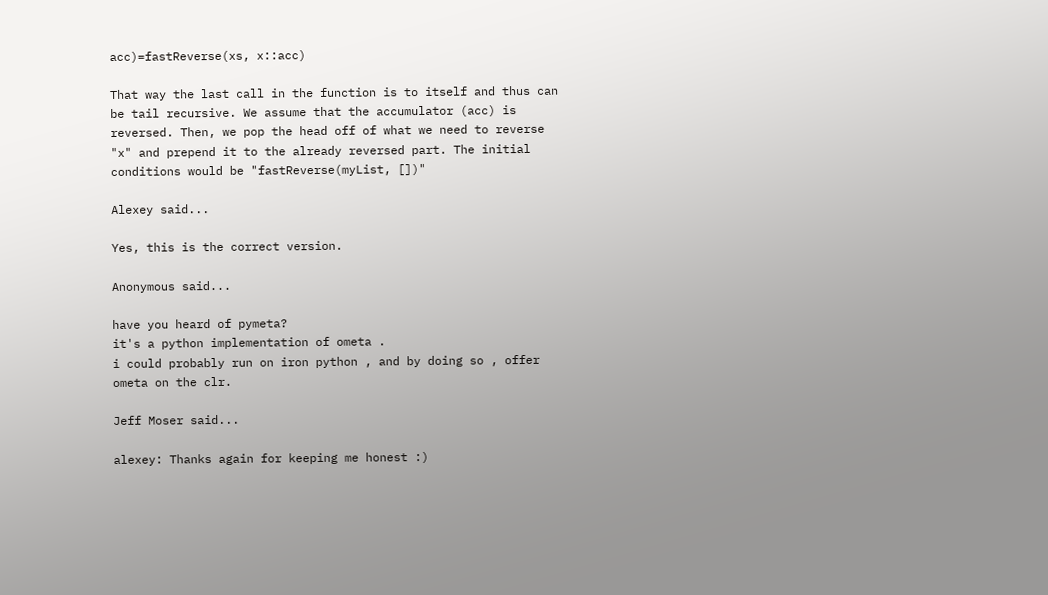acc)=fastReverse(xs, x::acc)

That way the last call in the function is to itself and thus can be tail recursive. We assume that the accumulator (acc) is reversed. Then, we pop the head off of what we need to reverse "x" and prepend it to the already reversed part. The initial conditions would be "fastReverse(myList, [])"

Alexey said...

Yes, this is the correct version.

Anonymous said...

have you heard of pymeta?
it's a python implementation of ometa .
i could probably run on iron python , and by doing so , offer ometa on the clr.

Jeff Moser said...

alexey: Thanks again for keeping me honest :)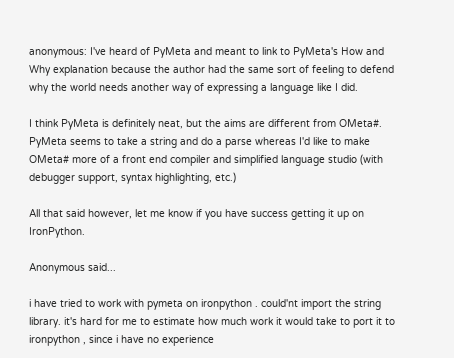anonymous: I've heard of PyMeta and meant to link to PyMeta's How and Why explanation because the author had the same sort of feeling to defend why the world needs another way of expressing a language like I did.

I think PyMeta is definitely neat, but the aims are different from OMeta#. PyMeta seems to take a string and do a parse whereas I'd like to make OMeta# more of a front end compiler and simplified language studio (with debugger support, syntax highlighting, etc.)

All that said however, let me know if you have success getting it up on IronPython.

Anonymous said...

i have tried to work with pymeta on ironpython . could'nt import the string library. it's hard for me to estimate how much work it would take to port it to ironpython , since i have no experience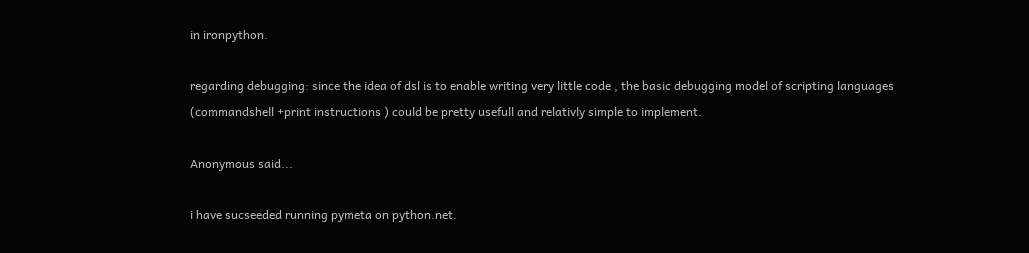in ironpython.

regarding debugging: since the idea of dsl is to enable writing very little code , the basic debugging model of scripting languages (commandshell +print instructions ) could be pretty usefull and relativly simple to implement.

Anonymous said...

i have sucseeded running pymeta on python.net.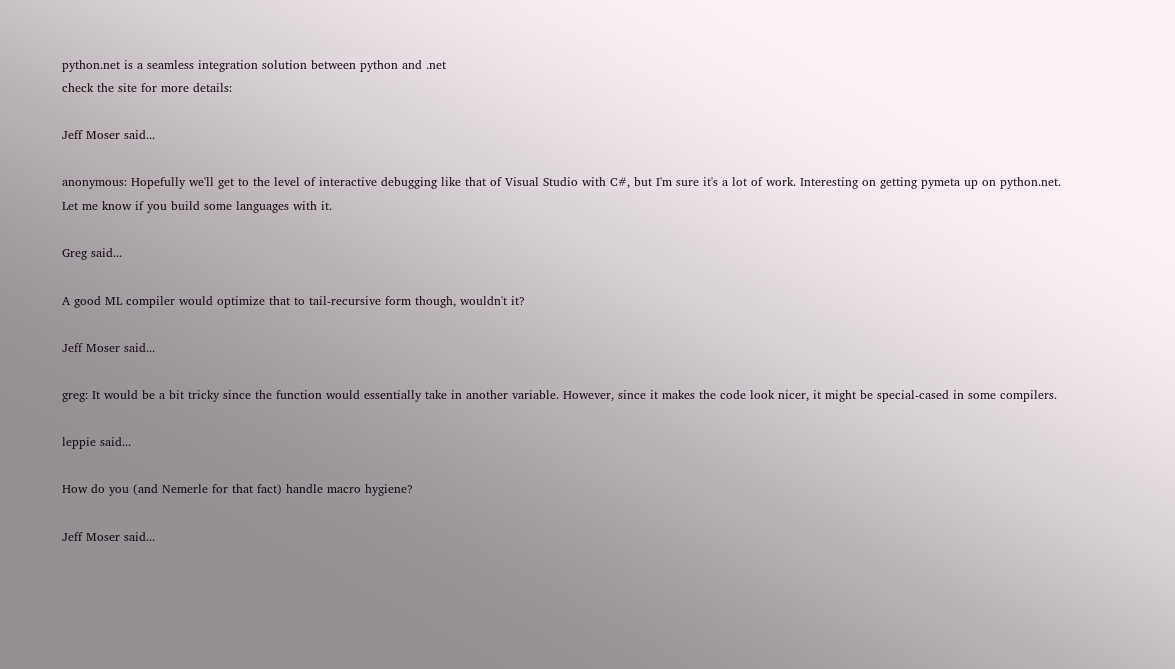python.net is a seamless integration solution between python and .net
check the site for more details:

Jeff Moser said...

anonymous: Hopefully we'll get to the level of interactive debugging like that of Visual Studio with C#, but I'm sure it's a lot of work. Interesting on getting pymeta up on python.net. Let me know if you build some languages with it.

Greg said...

A good ML compiler would optimize that to tail-recursive form though, wouldn't it?

Jeff Moser said...

greg: It would be a bit tricky since the function would essentially take in another variable. However, since it makes the code look nicer, it might be special-cased in some compilers.

leppie said...

How do you (and Nemerle for that fact) handle macro hygiene?

Jeff Moser said...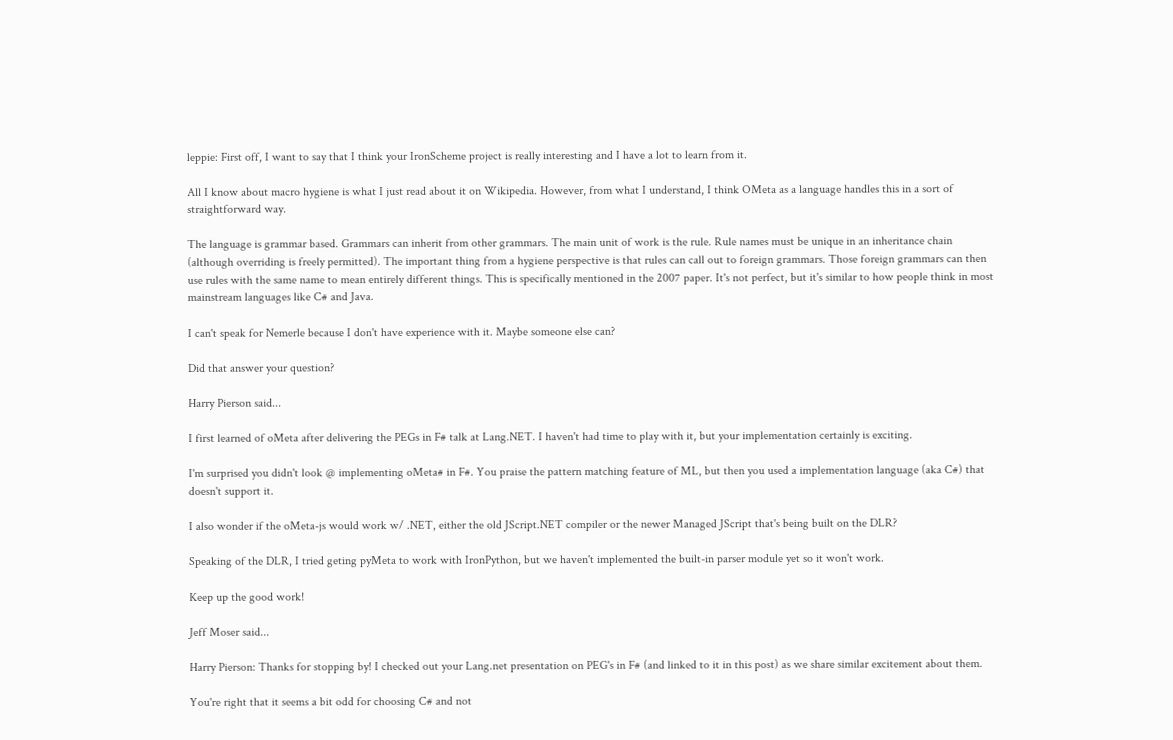leppie: First off, I want to say that I think your IronScheme project is really interesting and I have a lot to learn from it.

All I know about macro hygiene is what I just read about it on Wikipedia. However, from what I understand, I think OMeta as a language handles this in a sort of straightforward way.

The language is grammar based. Grammars can inherit from other grammars. The main unit of work is the rule. Rule names must be unique in an inheritance chain (although overriding is freely permitted). The important thing from a hygiene perspective is that rules can call out to foreign grammars. Those foreign grammars can then use rules with the same name to mean entirely different things. This is specifically mentioned in the 2007 paper. It's not perfect, but it's similar to how people think in most mainstream languages like C# and Java.

I can't speak for Nemerle because I don't have experience with it. Maybe someone else can?

Did that answer your question?

Harry Pierson said...

I first learned of oMeta after delivering the PEGs in F# talk at Lang.NET. I haven't had time to play with it, but your implementation certainly is exciting.

I'm surprised you didn't look @ implementing oMeta# in F#. You praise the pattern matching feature of ML, but then you used a implementation language (aka C#) that doesn't support it.

I also wonder if the oMeta-js would work w/ .NET, either the old JScript.NET compiler or the newer Managed JScript that's being built on the DLR?

Speaking of the DLR, I tried geting pyMeta to work with IronPython, but we haven't implemented the built-in parser module yet so it won't work.

Keep up the good work!

Jeff Moser said...

Harry Pierson: Thanks for stopping by! I checked out your Lang.net presentation on PEG's in F# (and linked to it in this post) as we share similar excitement about them.

You're right that it seems a bit odd for choosing C# and not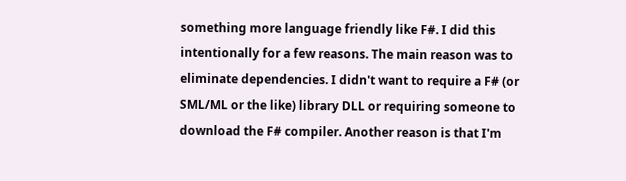something more language friendly like F#. I did this intentionally for a few reasons. The main reason was to eliminate dependencies. I didn't want to require a F# (or SML/ML or the like) library DLL or requiring someone to download the F# compiler. Another reason is that I'm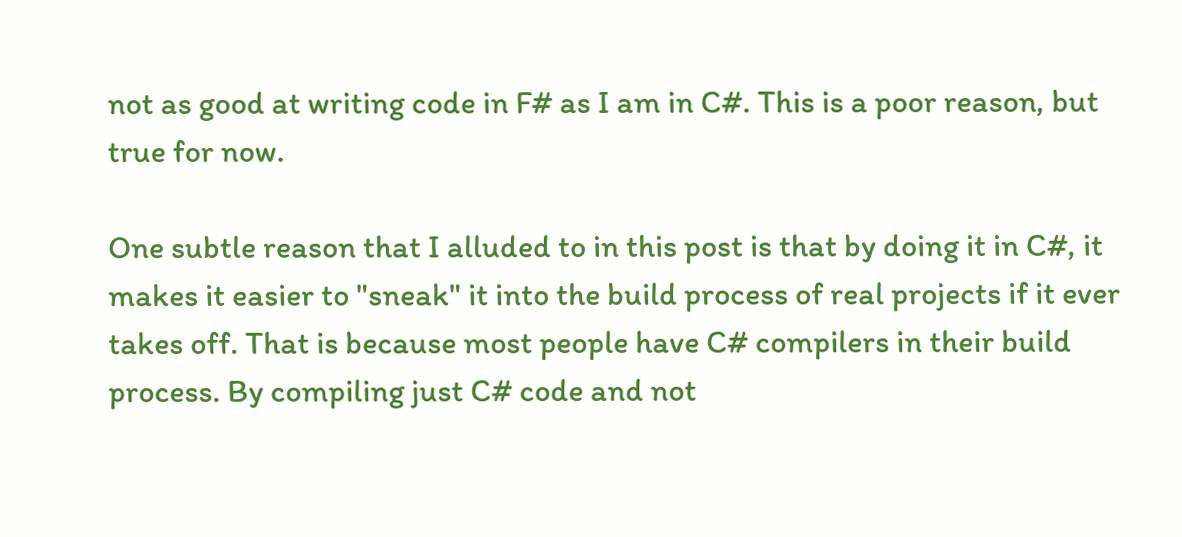not as good at writing code in F# as I am in C#. This is a poor reason, but true for now.

One subtle reason that I alluded to in this post is that by doing it in C#, it makes it easier to "sneak" it into the build process of real projects if it ever takes off. That is because most people have C# compilers in their build process. By compiling just C# code and not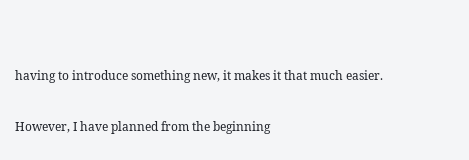having to introduce something new, it makes it that much easier.

However, I have planned from the beginning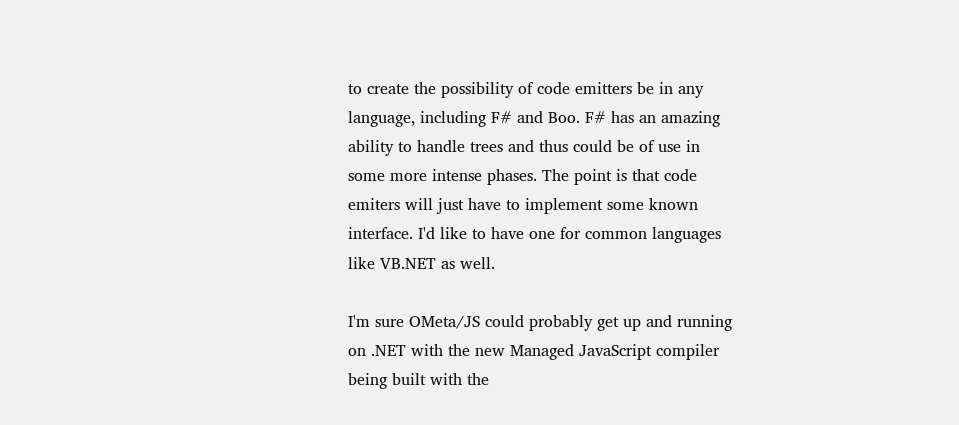to create the possibility of code emitters be in any language, including F# and Boo. F# has an amazing ability to handle trees and thus could be of use in some more intense phases. The point is that code emiters will just have to implement some known interface. I'd like to have one for common languages like VB.NET as well.

I'm sure OMeta/JS could probably get up and running on .NET with the new Managed JavaScript compiler being built with the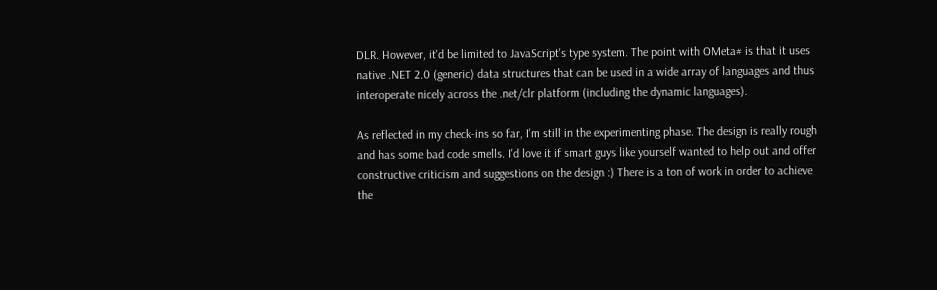DLR. However, it'd be limited to JavaScript's type system. The point with OMeta# is that it uses native .NET 2.0 (generic) data structures that can be used in a wide array of languages and thus interoperate nicely across the .net/clr platform (including the dynamic languages).

As reflected in my check-ins so far, I'm still in the experimenting phase. The design is really rough and has some bad code smells. I'd love it if smart guys like yourself wanted to help out and offer constructive criticism and suggestions on the design :) There is a ton of work in order to achieve the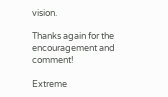vision.

Thanks again for the encouragement and comment!

Extreme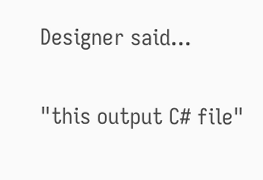Designer said...

"this output C# file"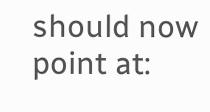should now point at: